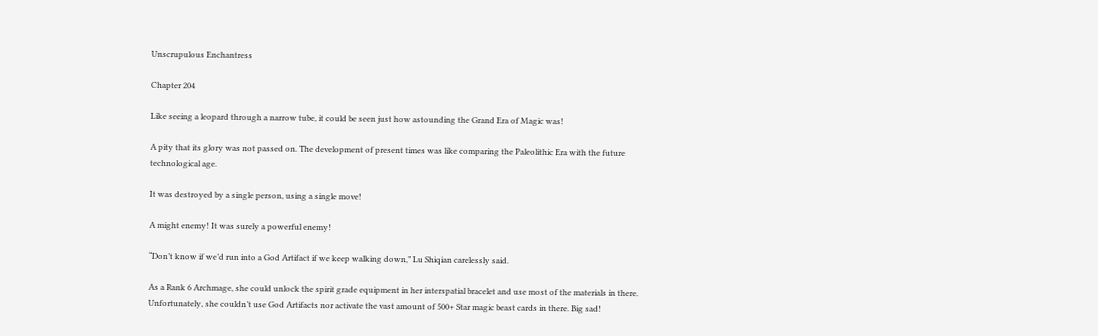Unscrupulous Enchantress

Chapter 204

Like seeing a leopard through a narrow tube, it could be seen just how astounding the Grand Era of Magic was!

A pity that its glory was not passed on. The development of present times was like comparing the Paleolithic Era with the future technological age.

It was destroyed by a single person, using a single move!

A might enemy! It was surely a powerful enemy!

“Don’t know if we’d run into a God Artifact if we keep walking down,” Lu Shiqian carelessly said.

As a Rank 6 Archmage, she could unlock the spirit grade equipment in her interspatial bracelet and use most of the materials in there. Unfortunately, she couldn’t use God Artifacts nor activate the vast amount of 500+ Star magic beast cards in there. Big sad!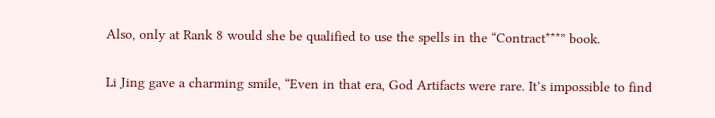Also, only at Rank 8 would she be qualified to use the spells in the “Contract***” book.

Li Jing gave a charming smile, “Even in that era, God Artifacts were rare. It’s impossible to find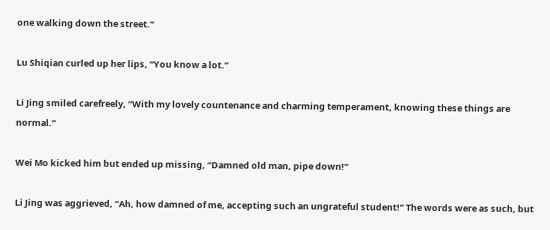one walking down the street.”

Lu Shiqian curled up her lips, “You know a lot.”

Li Jing smiled carefreely, “With my lovely countenance and charming temperament, knowing these things are normal.”

Wei Mo kicked him but ended up missing, “Damned old man, pipe down!”

Li Jing was aggrieved, “Ah, how damned of me, accepting such an ungrateful student!” The words were as such, but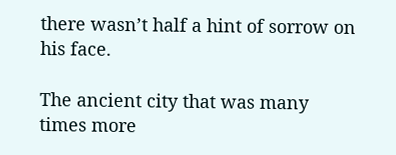there wasn’t half a hint of sorrow on his face.

The ancient city that was many times more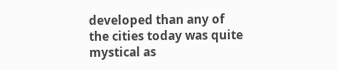developed than any of the cities today was quite mystical as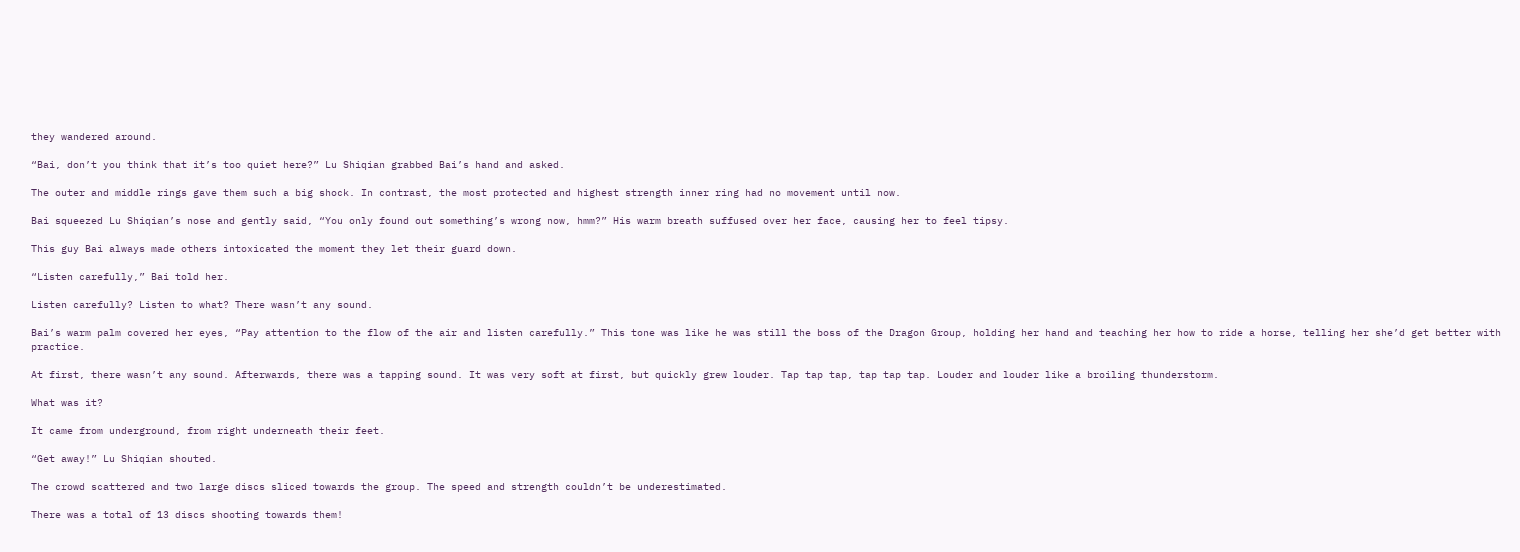they wandered around.

“Bai, don’t you think that it’s too quiet here?” Lu Shiqian grabbed Bai’s hand and asked.

The outer and middle rings gave them such a big shock. In contrast, the most protected and highest strength inner ring had no movement until now.

Bai squeezed Lu Shiqian’s nose and gently said, “You only found out something’s wrong now, hmm?” His warm breath suffused over her face, causing her to feel tipsy.

This guy Bai always made others intoxicated the moment they let their guard down.

“Listen carefully,” Bai told her.

Listen carefully? Listen to what? There wasn’t any sound.

Bai’s warm palm covered her eyes, “Pay attention to the flow of the air and listen carefully.” This tone was like he was still the boss of the Dragon Group, holding her hand and teaching her how to ride a horse, telling her she’d get better with practice.

At first, there wasn’t any sound. Afterwards, there was a tapping sound. It was very soft at first, but quickly grew louder. Tap tap tap, tap tap tap. Louder and louder like a broiling thunderstorm.

What was it?

It came from underground, from right underneath their feet.

“Get away!” Lu Shiqian shouted.

The crowd scattered and two large discs sliced towards the group. The speed and strength couldn’t be underestimated.

There was a total of 13 discs shooting towards them!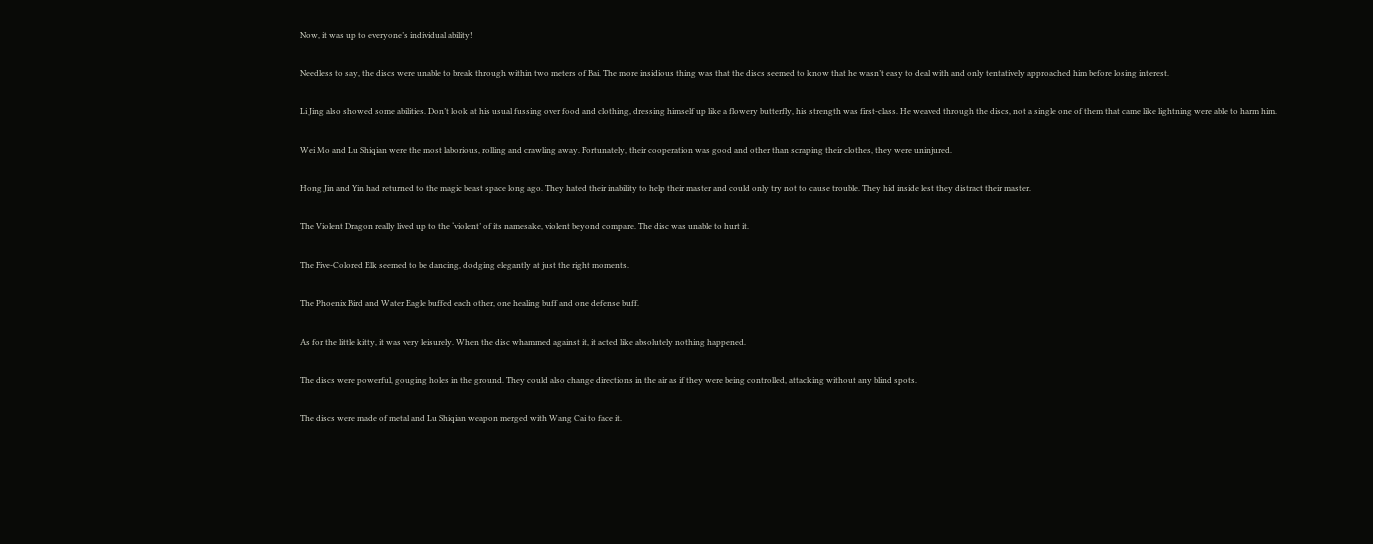Now, it was up to everyone’s individual ability!

Needless to say, the discs were unable to break through within two meters of Bai. The more insidious thing was that the discs seemed to know that he wasn’t easy to deal with and only tentatively approached him before losing interest.

Li Jing also showed some abilities. Don’t look at his usual fussing over food and clothing, dressing himself up like a flowery butterfly, his strength was first-class. He weaved through the discs, not a single one of them that came like lightning were able to harm him.

Wei Mo and Lu Shiqian were the most laborious, rolling and crawling away. Fortunately, their cooperation was good and other than scraping their clothes, they were uninjured.

Hong Jin and Yin had returned to the magic beast space long ago. They hated their inability to help their master and could only try not to cause trouble. They hid inside lest they distract their master.

The Violent Dragon really lived up to the ‘violent’ of its namesake, violent beyond compare. The disc was unable to hurt it.

The Five-Colored Elk seemed to be dancing, dodging elegantly at just the right moments.

The Phoenix Bird and Water Eagle buffed each other, one healing buff and one defense buff.

As for the little kitty, it was very leisurely. When the disc whammed against it, it acted like absolutely nothing happened.

The discs were powerful, gouging holes in the ground. They could also change directions in the air as if they were being controlled, attacking without any blind spots.

The discs were made of metal and Lu Shiqian weapon merged with Wang Cai to face it.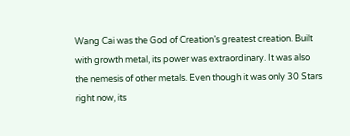Wang Cai was the God of Creation’s greatest creation. Built with growth metal, its power was extraordinary. It was also the nemesis of other metals. Even though it was only 30 Stars right now, its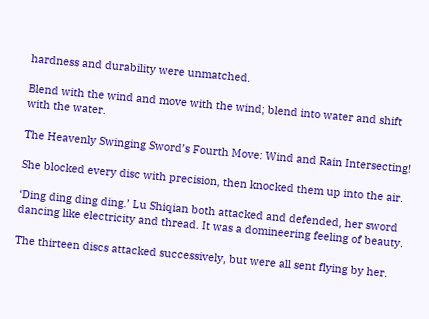hardness and durability were unmatched.

Blend with the wind and move with the wind; blend into water and shift with the water.

The Heavenly Swinging Sword’s Fourth Move: Wind and Rain Intersecting!

She blocked every disc with precision, then knocked them up into the air.

‘Ding ding ding ding.’ Lu Shiqian both attacked and defended, her sword dancing like electricity and thread. It was a domineering feeling of beauty.

The thirteen discs attacked successively, but were all sent flying by her.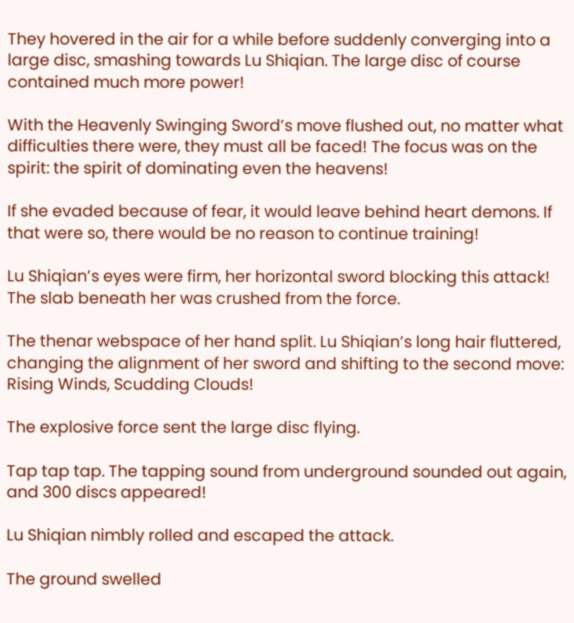They hovered in the air for a while before suddenly converging into a large disc, smashing towards Lu Shiqian. The large disc of course contained much more power!

With the Heavenly Swinging Sword’s move flushed out, no matter what difficulties there were, they must all be faced! The focus was on the spirit: the spirit of dominating even the heavens!

If she evaded because of fear, it would leave behind heart demons. If that were so, there would be no reason to continue training!

Lu Shiqian’s eyes were firm, her horizontal sword blocking this attack! The slab beneath her was crushed from the force.

The thenar webspace of her hand split. Lu Shiqian’s long hair fluttered, changing the alignment of her sword and shifting to the second move: Rising Winds, Scudding Clouds!

The explosive force sent the large disc flying.

Tap tap tap. The tapping sound from underground sounded out again, and 300 discs appeared!

Lu Shiqian nimbly rolled and escaped the attack.

The ground swelled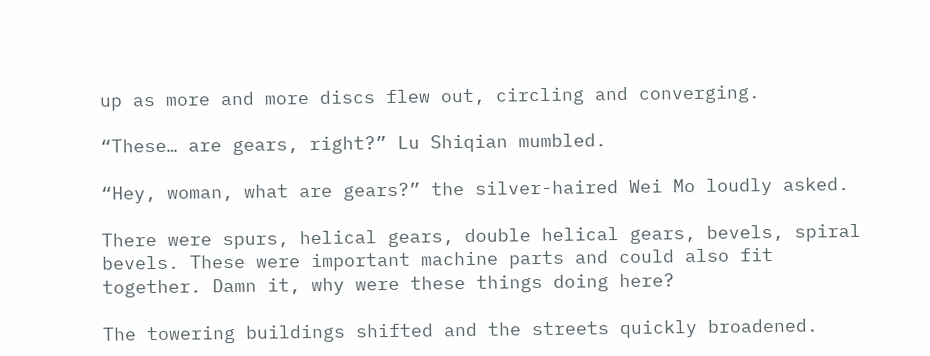up as more and more discs flew out, circling and converging.

“These… are gears, right?” Lu Shiqian mumbled.

“Hey, woman, what are gears?” the silver-haired Wei Mo loudly asked.

There were spurs, helical gears, double helical gears, bevels, spiral bevels. These were important machine parts and could also fit together. Damn it, why were these things doing here?

The towering buildings shifted and the streets quickly broadened.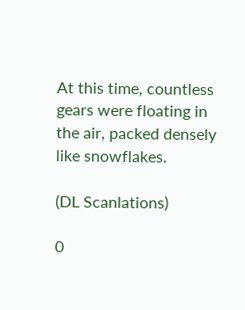At this time, countless gears were floating in the air, packed densely like snowflakes.

(DL Scanlations)

0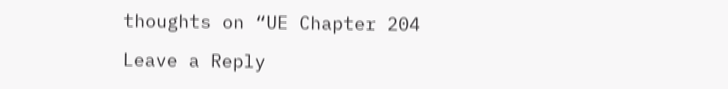thoughts on “UE Chapter 204

Leave a Reply